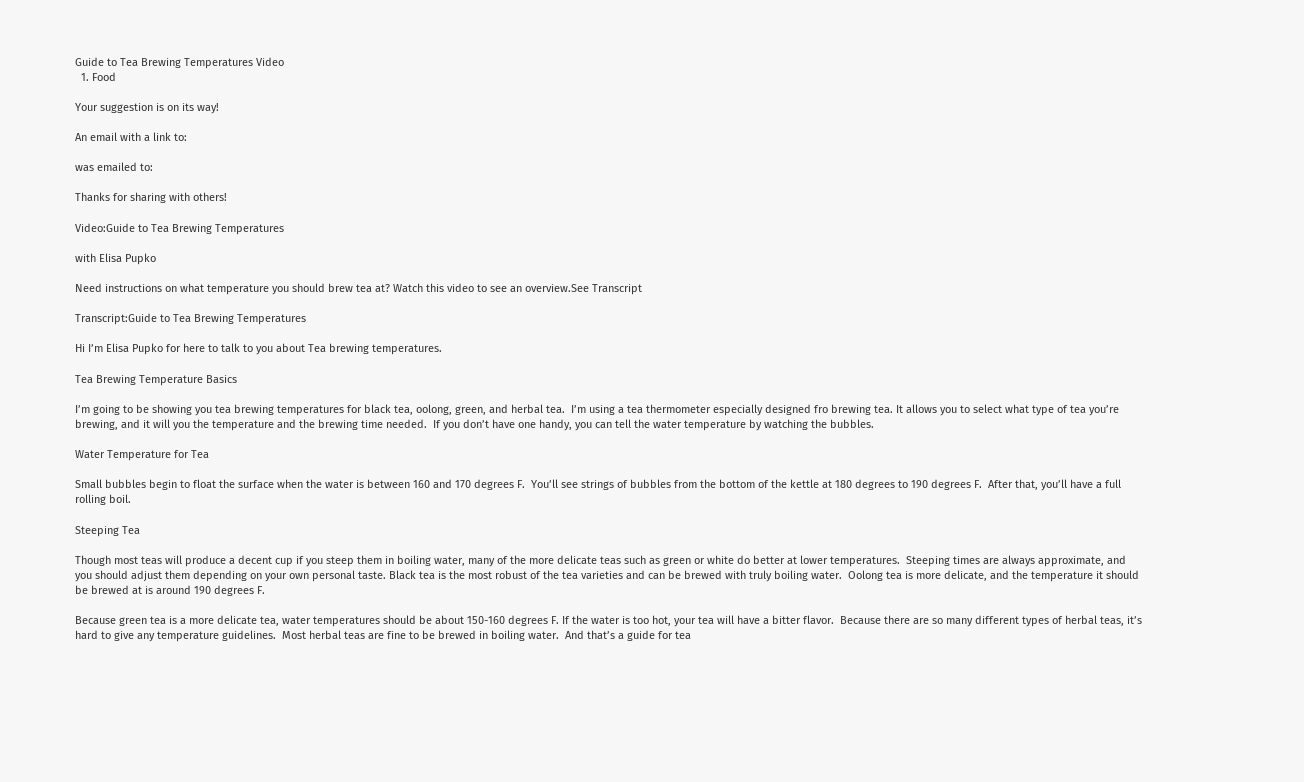Guide to Tea Brewing Temperatures Video
  1. Food

Your suggestion is on its way!

An email with a link to:

was emailed to:

Thanks for sharing with others!

Video:Guide to Tea Brewing Temperatures

with Elisa Pupko

Need instructions on what temperature you should brew tea at? Watch this video to see an overview.See Transcript

Transcript:Guide to Tea Brewing Temperatures

Hi I’m Elisa Pupko for here to talk to you about Tea brewing temperatures.

Tea Brewing Temperature Basics

I’m going to be showing you tea brewing temperatures for black tea, oolong, green, and herbal tea.  I’m using a tea thermometer especially designed fro brewing tea. It allows you to select what type of tea you’re brewing, and it will you the temperature and the brewing time needed.  If you don’t have one handy, you can tell the water temperature by watching the bubbles.

Water Temperature for Tea

Small bubbles begin to float the surface when the water is between 160 and 170 degrees F.  You’ll see strings of bubbles from the bottom of the kettle at 180 degrees to 190 degrees F.  After that, you’ll have a full rolling boil.

Steeping Tea

Though most teas will produce a decent cup if you steep them in boiling water, many of the more delicate teas such as green or white do better at lower temperatures.  Steeping times are always approximate, and you should adjust them depending on your own personal taste. Black tea is the most robust of the tea varieties and can be brewed with truly boiling water.  Oolong tea is more delicate, and the temperature it should be brewed at is around 190 degrees F.

Because green tea is a more delicate tea, water temperatures should be about 150-160 degrees F. If the water is too hot, your tea will have a bitter flavor.  Because there are so many different types of herbal teas, it’s hard to give any temperature guidelines.  Most herbal teas are fine to be brewed in boiling water.  And that’s a guide for tea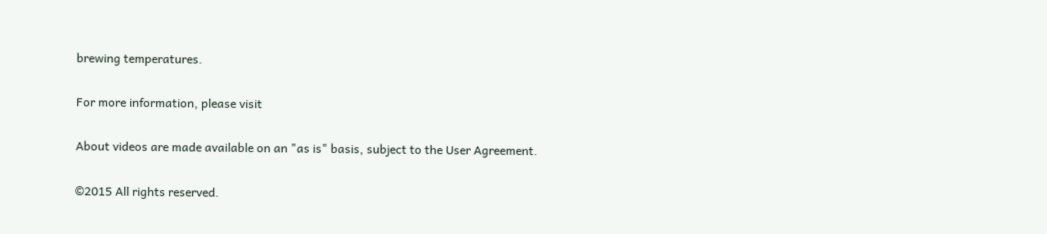brewing temperatures.

For more information, please visit

About videos are made available on an "as is" basis, subject to the User Agreement.

©2015 All rights reserved.